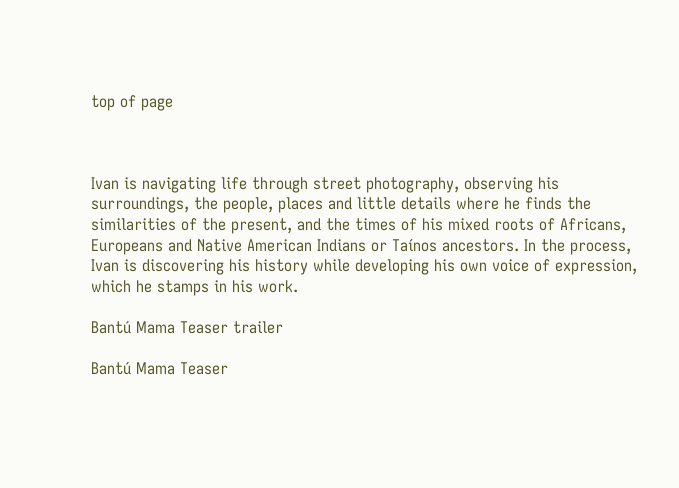top of page



Ivan is navigating life through street photography, observing his surroundings, the people, places and little details where he finds the similarities of the present, and the times of his mixed roots of Africans, Europeans and Native American Indians or Taínos ancestors. In the process, Ivan is discovering his history while developing his own voice of expression, which he stamps in his work.

Bantú Mama Teaser trailer

Bantú Mama Teaser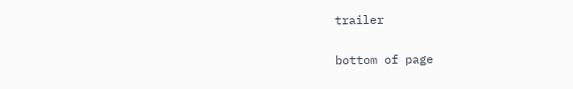trailer

bottom of page